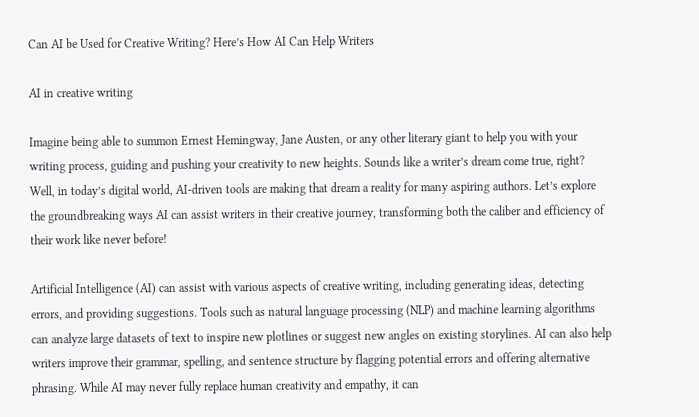Can AI be Used for Creative Writing? Here’s How AI Can Help Writers

AI in creative writing

Imagine being able to summon Ernest Hemingway, Jane Austen, or any other literary giant to help you with your writing process, guiding and pushing your creativity to new heights. Sounds like a writer’s dream come true, right? Well, in today’s digital world, AI-driven tools are making that dream a reality for many aspiring authors. Let’s explore the groundbreaking ways AI can assist writers in their creative journey, transforming both the caliber and efficiency of their work like never before!

Artificial Intelligence (AI) can assist with various aspects of creative writing, including generating ideas, detecting errors, and providing suggestions. Tools such as natural language processing (NLP) and machine learning algorithms can analyze large datasets of text to inspire new plotlines or suggest new angles on existing storylines. AI can also help writers improve their grammar, spelling, and sentence structure by flagging potential errors and offering alternative phrasing. While AI may never fully replace human creativity and empathy, it can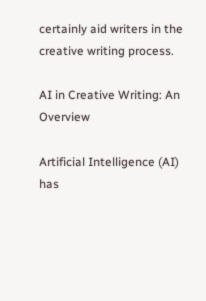certainly aid writers in the creative writing process.

AI in Creative Writing: An Overview

Artificial Intelligence (AI) has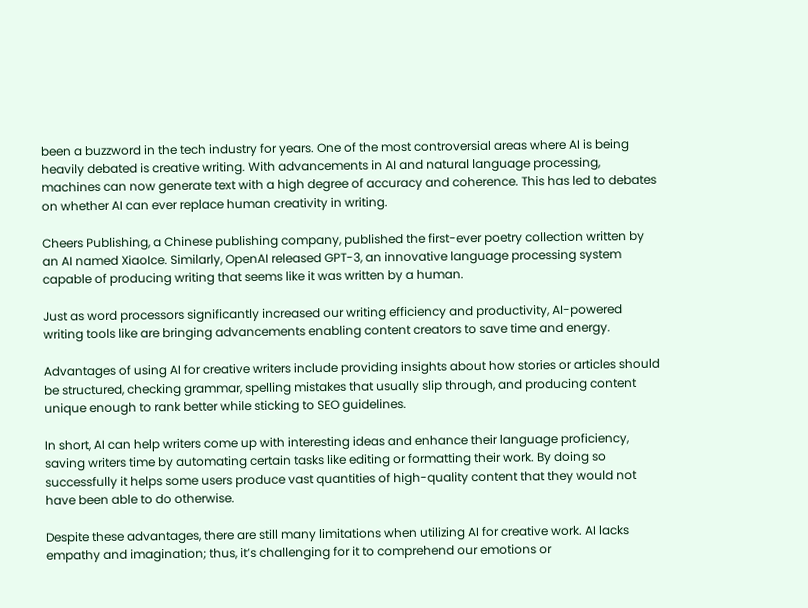been a buzzword in the tech industry for years. One of the most controversial areas where AI is being heavily debated is creative writing. With advancements in AI and natural language processing, machines can now generate text with a high degree of accuracy and coherence. This has led to debates on whether AI can ever replace human creativity in writing.

Cheers Publishing, a Chinese publishing company, published the first-ever poetry collection written by an AI named XiaoIce. Similarly, OpenAI released GPT-3, an innovative language processing system capable of producing writing that seems like it was written by a human.

Just as word processors significantly increased our writing efficiency and productivity, AI-powered writing tools like are bringing advancements enabling content creators to save time and energy.

Advantages of using AI for creative writers include providing insights about how stories or articles should be structured, checking grammar, spelling mistakes that usually slip through, and producing content unique enough to rank better while sticking to SEO guidelines.

In short, AI can help writers come up with interesting ideas and enhance their language proficiency, saving writers time by automating certain tasks like editing or formatting their work. By doing so successfully it helps some users produce vast quantities of high-quality content that they would not have been able to do otherwise.

Despite these advantages, there are still many limitations when utilizing AI for creative work. AI lacks empathy and imagination; thus, it’s challenging for it to comprehend our emotions or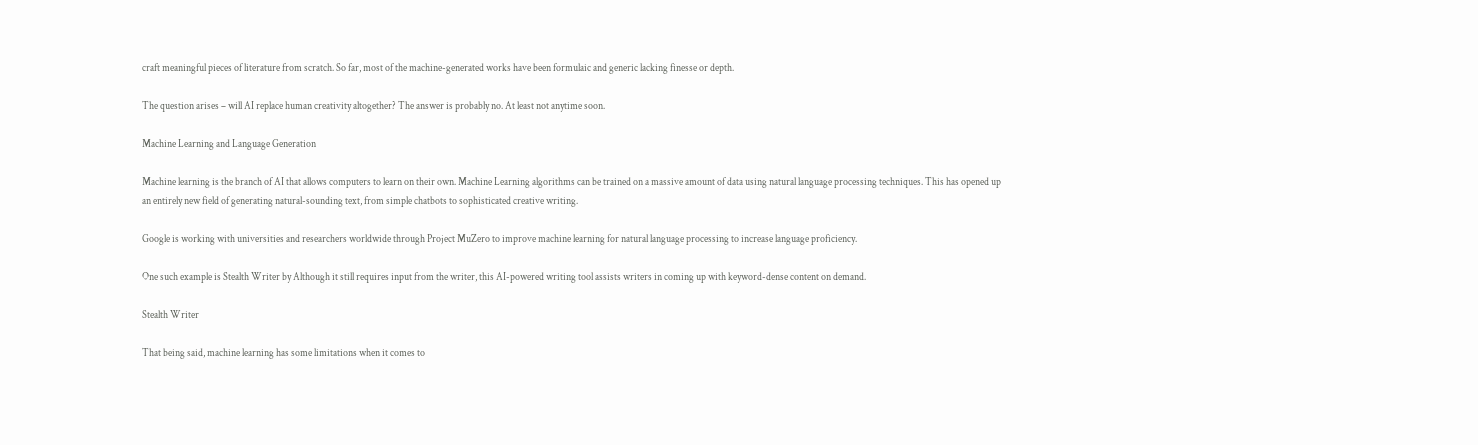craft meaningful pieces of literature from scratch. So far, most of the machine-generated works have been formulaic and generic lacking finesse or depth.

The question arises – will AI replace human creativity altogether? The answer is probably no. At least not anytime soon.

Machine Learning and Language Generation

Machine learning is the branch of AI that allows computers to learn on their own. Machine Learning algorithms can be trained on a massive amount of data using natural language processing techniques. This has opened up an entirely new field of generating natural-sounding text, from simple chatbots to sophisticated creative writing.

Google is working with universities and researchers worldwide through Project MuZero to improve machine learning for natural language processing to increase language proficiency.

One such example is Stealth Writer by Although it still requires input from the writer, this AI-powered writing tool assists writers in coming up with keyword-dense content on demand.

Stealth Writer

That being said, machine learning has some limitations when it comes to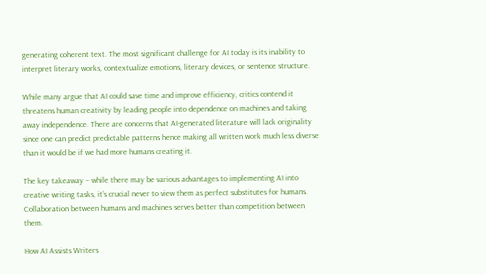generating coherent text. The most significant challenge for AI today is its inability to interpret literary works, contextualize emotions, literary devices, or sentence structure.

While many argue that AI could save time and improve efficiency, critics contend it threatens human creativity by leading people into dependence on machines and taking away independence. There are concerns that AI-generated literature will lack originality since one can predict predictable patterns hence making all written work much less diverse than it would be if we had more humans creating it.

The key takeaway – while there may be various advantages to implementing AI into creative writing tasks, it’s crucial never to view them as perfect substitutes for humans. Collaboration between humans and machines serves better than competition between them.

How AI Assists Writers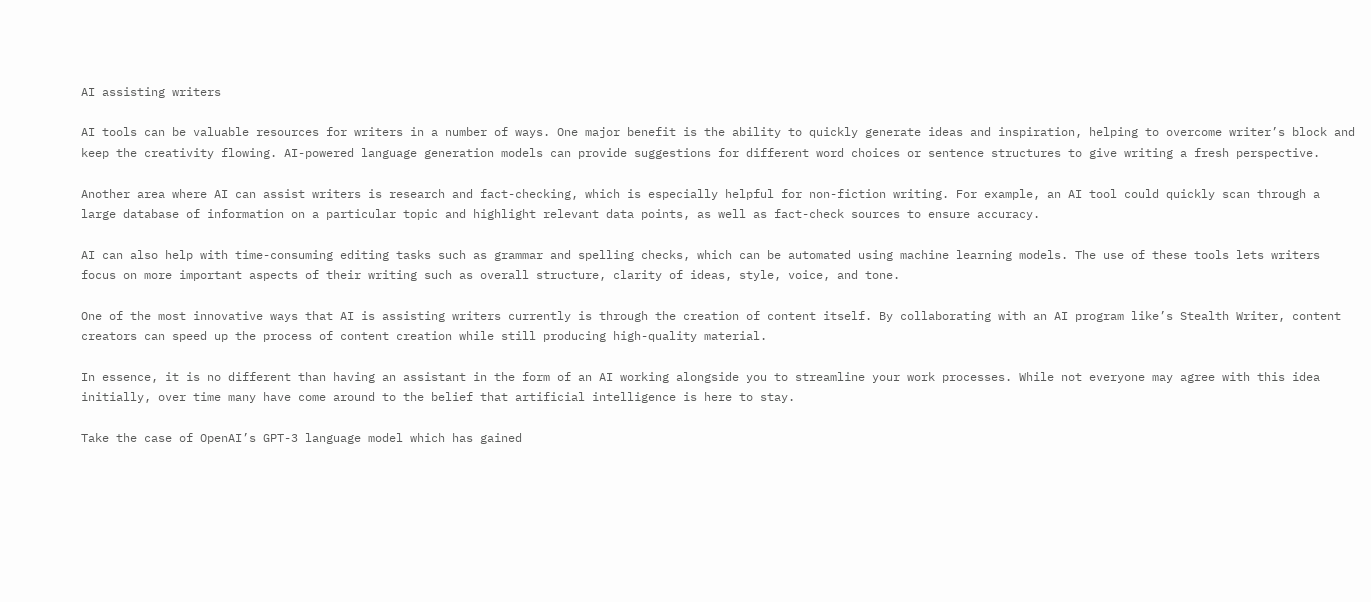AI assisting writers

AI tools can be valuable resources for writers in a number of ways. One major benefit is the ability to quickly generate ideas and inspiration, helping to overcome writer’s block and keep the creativity flowing. AI-powered language generation models can provide suggestions for different word choices or sentence structures to give writing a fresh perspective.

Another area where AI can assist writers is research and fact-checking, which is especially helpful for non-fiction writing. For example, an AI tool could quickly scan through a large database of information on a particular topic and highlight relevant data points, as well as fact-check sources to ensure accuracy.

AI can also help with time-consuming editing tasks such as grammar and spelling checks, which can be automated using machine learning models. The use of these tools lets writers focus on more important aspects of their writing such as overall structure, clarity of ideas, style, voice, and tone.

One of the most innovative ways that AI is assisting writers currently is through the creation of content itself. By collaborating with an AI program like’s Stealth Writer, content creators can speed up the process of content creation while still producing high-quality material.

In essence, it is no different than having an assistant in the form of an AI working alongside you to streamline your work processes. While not everyone may agree with this idea initially, over time many have come around to the belief that artificial intelligence is here to stay.

Take the case of OpenAI’s GPT-3 language model which has gained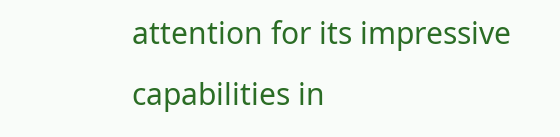attention for its impressive capabilities in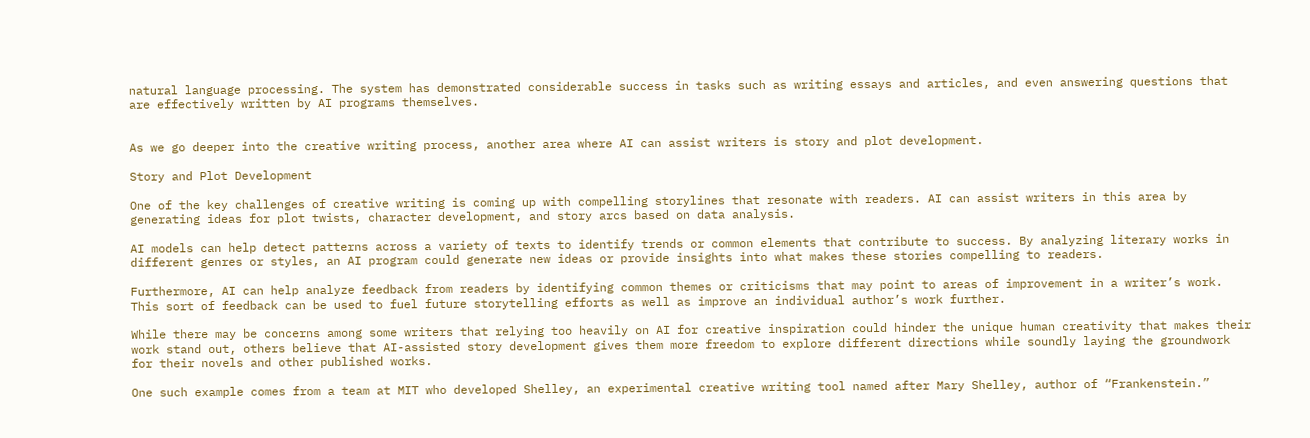natural language processing. The system has demonstrated considerable success in tasks such as writing essays and articles, and even answering questions that are effectively written by AI programs themselves.


As we go deeper into the creative writing process, another area where AI can assist writers is story and plot development.

Story and Plot Development

One of the key challenges of creative writing is coming up with compelling storylines that resonate with readers. AI can assist writers in this area by generating ideas for plot twists, character development, and story arcs based on data analysis.

AI models can help detect patterns across a variety of texts to identify trends or common elements that contribute to success. By analyzing literary works in different genres or styles, an AI program could generate new ideas or provide insights into what makes these stories compelling to readers.

Furthermore, AI can help analyze feedback from readers by identifying common themes or criticisms that may point to areas of improvement in a writer’s work. This sort of feedback can be used to fuel future storytelling efforts as well as improve an individual author’s work further.

While there may be concerns among some writers that relying too heavily on AI for creative inspiration could hinder the unique human creativity that makes their work stand out, others believe that AI-assisted story development gives them more freedom to explore different directions while soundly laying the groundwork for their novels and other published works.

One such example comes from a team at MIT who developed Shelley, an experimental creative writing tool named after Mary Shelley, author of “Frankenstein.”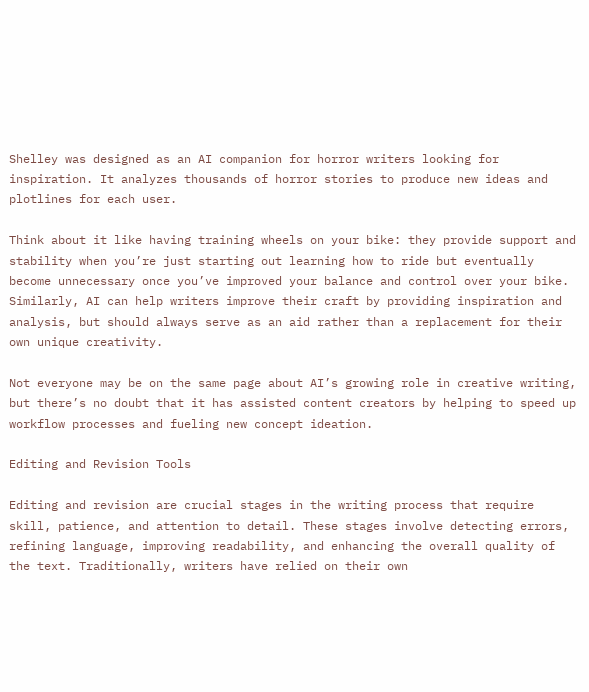Shelley was designed as an AI companion for horror writers looking for inspiration. It analyzes thousands of horror stories to produce new ideas and plotlines for each user.

Think about it like having training wheels on your bike: they provide support and stability when you’re just starting out learning how to ride but eventually become unnecessary once you’ve improved your balance and control over your bike. Similarly, AI can help writers improve their craft by providing inspiration and analysis, but should always serve as an aid rather than a replacement for their own unique creativity.

Not everyone may be on the same page about AI’s growing role in creative writing, but there’s no doubt that it has assisted content creators by helping to speed up workflow processes and fueling new concept ideation.

Editing and Revision Tools

Editing and revision are crucial stages in the writing process that require skill, patience, and attention to detail. These stages involve detecting errors, refining language, improving readability, and enhancing the overall quality of the text. Traditionally, writers have relied on their own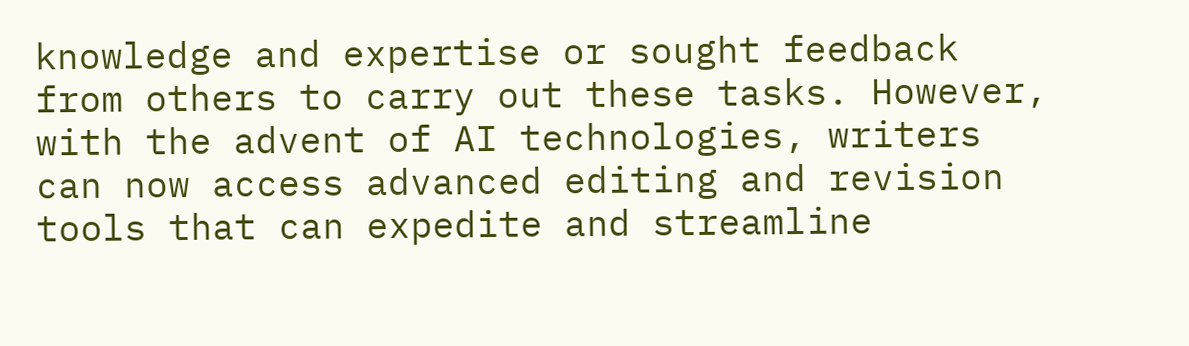knowledge and expertise or sought feedback from others to carry out these tasks. However, with the advent of AI technologies, writers can now access advanced editing and revision tools that can expedite and streamline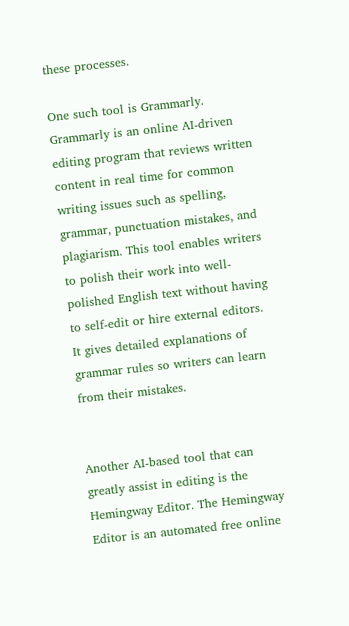these processes.

One such tool is Grammarly. Grammarly is an online AI-driven editing program that reviews written content in real time for common writing issues such as spelling, grammar, punctuation mistakes, and plagiarism. This tool enables writers to polish their work into well-polished English text without having to self-edit or hire external editors. It gives detailed explanations of grammar rules so writers can learn from their mistakes.


Another AI-based tool that can greatly assist in editing is the Hemingway Editor. The Hemingway Editor is an automated free online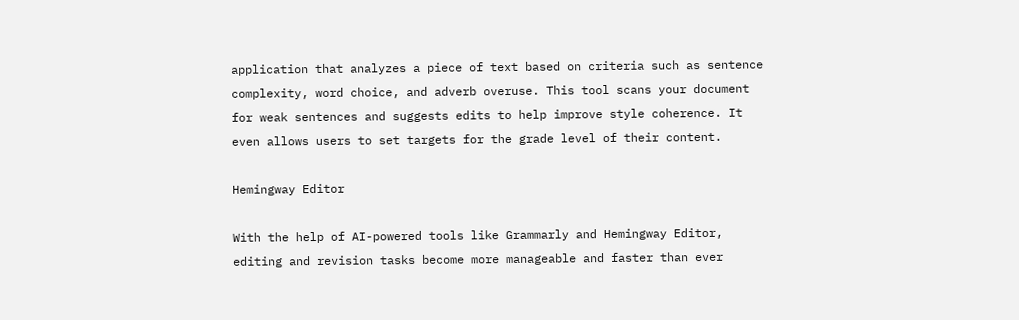application that analyzes a piece of text based on criteria such as sentence complexity, word choice, and adverb overuse. This tool scans your document for weak sentences and suggests edits to help improve style coherence. It even allows users to set targets for the grade level of their content.

Hemingway Editor

With the help of AI-powered tools like Grammarly and Hemingway Editor, editing and revision tasks become more manageable and faster than ever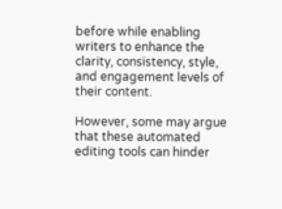before while enabling writers to enhance the clarity, consistency, style, and engagement levels of their content.

However, some may argue that these automated editing tools can hinder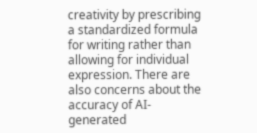creativity by prescribing a standardized formula for writing rather than allowing for individual expression. There are also concerns about the accuracy of AI-generated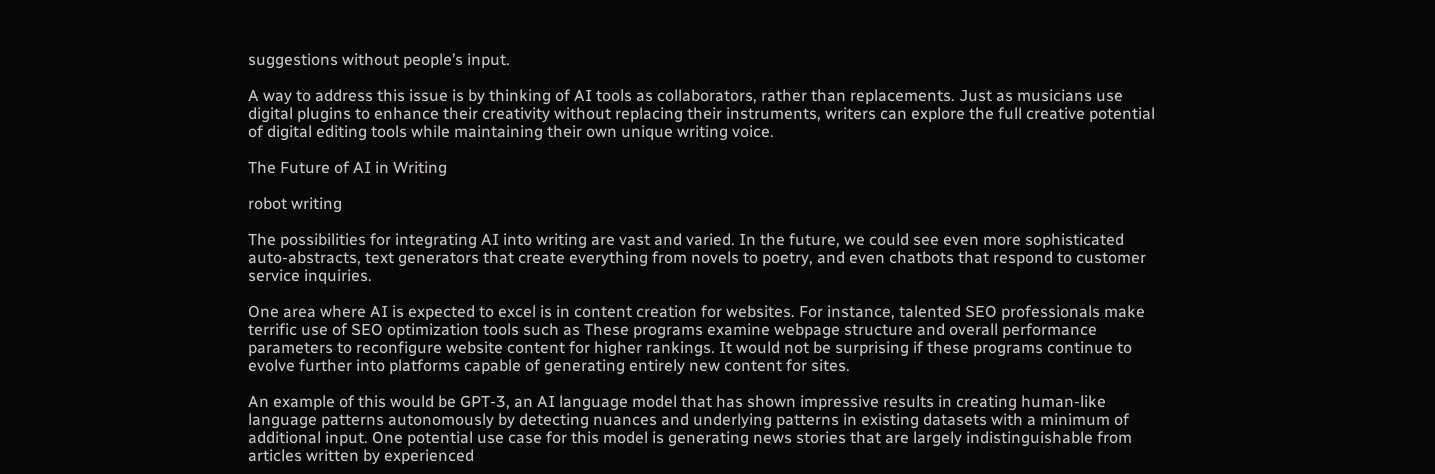suggestions without people’s input.

A way to address this issue is by thinking of AI tools as collaborators, rather than replacements. Just as musicians use digital plugins to enhance their creativity without replacing their instruments, writers can explore the full creative potential of digital editing tools while maintaining their own unique writing voice.

The Future of AI in Writing

robot writing

The possibilities for integrating AI into writing are vast and varied. In the future, we could see even more sophisticated auto-abstracts, text generators that create everything from novels to poetry, and even chatbots that respond to customer service inquiries.

One area where AI is expected to excel is in content creation for websites. For instance, talented SEO professionals make terrific use of SEO optimization tools such as These programs examine webpage structure and overall performance parameters to reconfigure website content for higher rankings. It would not be surprising if these programs continue to evolve further into platforms capable of generating entirely new content for sites.

An example of this would be GPT-3, an AI language model that has shown impressive results in creating human-like language patterns autonomously by detecting nuances and underlying patterns in existing datasets with a minimum of additional input. One potential use case for this model is generating news stories that are largely indistinguishable from articles written by experienced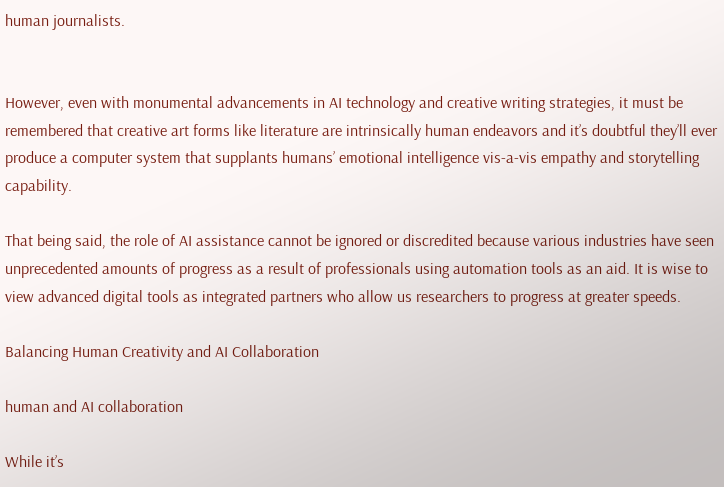human journalists.


However, even with monumental advancements in AI technology and creative writing strategies, it must be remembered that creative art forms like literature are intrinsically human endeavors and it’s doubtful they’ll ever produce a computer system that supplants humans’ emotional intelligence vis-a-vis empathy and storytelling capability.

That being said, the role of AI assistance cannot be ignored or discredited because various industries have seen unprecedented amounts of progress as a result of professionals using automation tools as an aid. It is wise to view advanced digital tools as integrated partners who allow us researchers to progress at greater speeds.

Balancing Human Creativity and AI Collaboration

human and AI collaboration

While it’s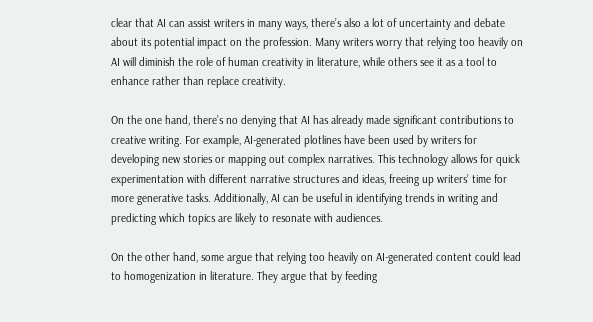clear that AI can assist writers in many ways, there’s also a lot of uncertainty and debate about its potential impact on the profession. Many writers worry that relying too heavily on AI will diminish the role of human creativity in literature, while others see it as a tool to enhance rather than replace creativity.

On the one hand, there’s no denying that AI has already made significant contributions to creative writing. For example, AI-generated plotlines have been used by writers for developing new stories or mapping out complex narratives. This technology allows for quick experimentation with different narrative structures and ideas, freeing up writers’ time for more generative tasks. Additionally, AI can be useful in identifying trends in writing and predicting which topics are likely to resonate with audiences.

On the other hand, some argue that relying too heavily on AI-generated content could lead to homogenization in literature. They argue that by feeding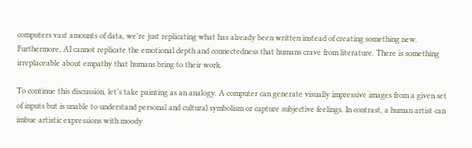computers vast amounts of data, we’re just replicating what has already been written instead of creating something new. Furthermore, AI cannot replicate the emotional depth and connectedness that humans crave from literature. There is something irreplaceable about empathy that humans bring to their work.

To continue this discussion, let’s take painting as an analogy. A computer can generate visually impressive images from a given set of inputs but is unable to understand personal and cultural symbolism or capture subjective feelings. In contrast, a human artist can imbue artistic expressions with moody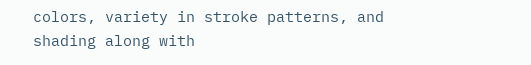colors, variety in stroke patterns, and shading along with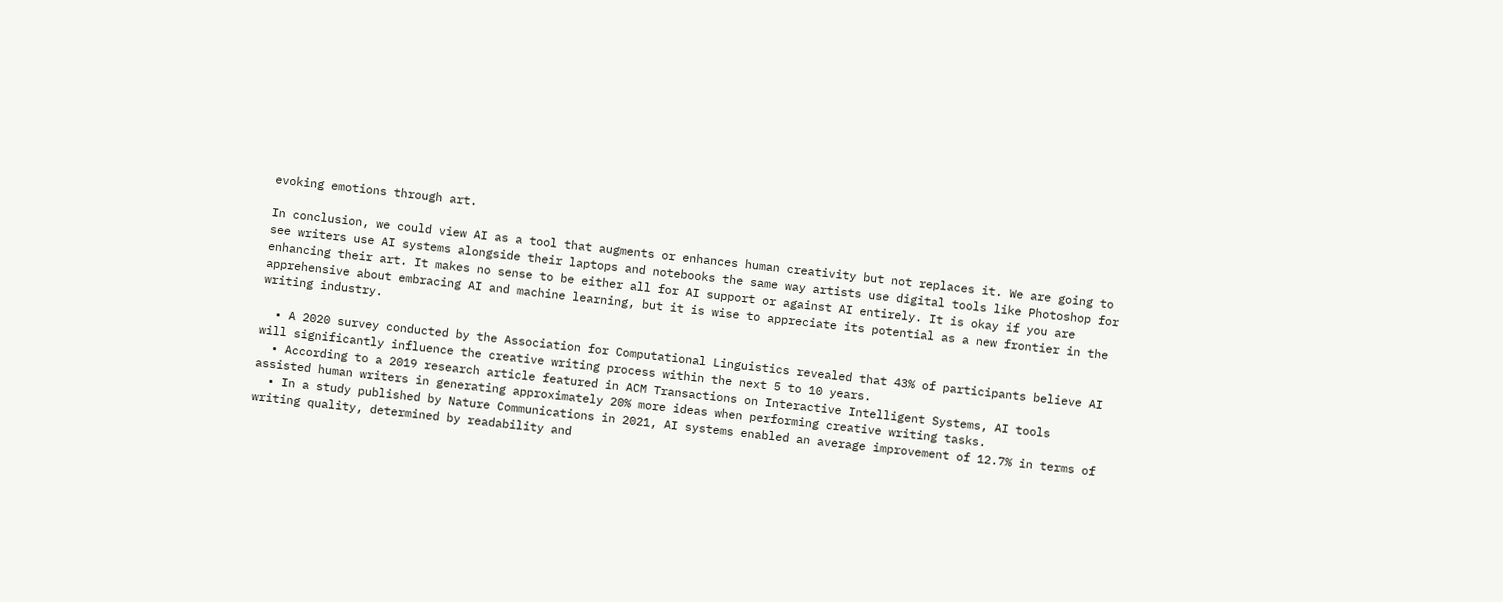evoking emotions through art.

In conclusion, we could view AI as a tool that augments or enhances human creativity but not replaces it. We are going to see writers use AI systems alongside their laptops and notebooks the same way artists use digital tools like Photoshop for enhancing their art. It makes no sense to be either all for AI support or against AI entirely. It is okay if you are apprehensive about embracing AI and machine learning, but it is wise to appreciate its potential as a new frontier in the writing industry.

  • A 2020 survey conducted by the Association for Computational Linguistics revealed that 43% of participants believe AI will significantly influence the creative writing process within the next 5 to 10 years.
  • According to a 2019 research article featured in ACM Transactions on Interactive Intelligent Systems, AI tools assisted human writers in generating approximately 20% more ideas when performing creative writing tasks.
  • In a study published by Nature Communications in 2021, AI systems enabled an average improvement of 12.7% in terms of writing quality, determined by readability and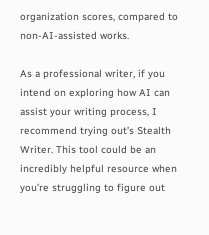organization scores, compared to non-AI-assisted works.

As a professional writer, if you intend on exploring how AI can assist your writing process, I recommend trying out’s Stealth Writer. This tool could be an incredibly helpful resource when you’re struggling to figure out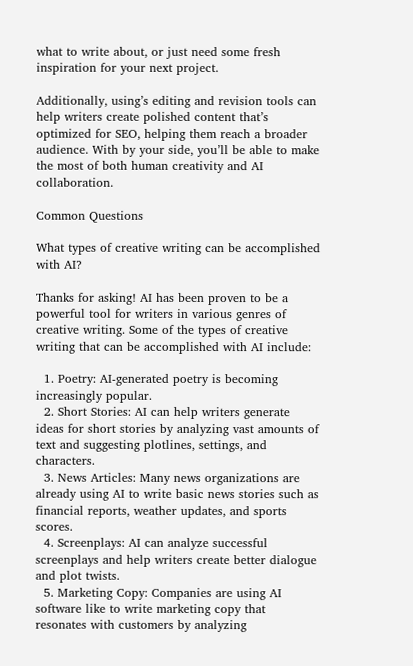what to write about, or just need some fresh inspiration for your next project.

Additionally, using’s editing and revision tools can help writers create polished content that’s optimized for SEO, helping them reach a broader audience. With by your side, you’ll be able to make the most of both human creativity and AI collaboration.

Common Questions

What types of creative writing can be accomplished with AI?

Thanks for asking! AI has been proven to be a powerful tool for writers in various genres of creative writing. Some of the types of creative writing that can be accomplished with AI include:

  1. Poetry: AI-generated poetry is becoming increasingly popular.
  2. Short Stories: AI can help writers generate ideas for short stories by analyzing vast amounts of text and suggesting plotlines, settings, and characters.
  3. News Articles: Many news organizations are already using AI to write basic news stories such as financial reports, weather updates, and sports scores.
  4. Screenplays: AI can analyze successful screenplays and help writers create better dialogue and plot twists.
  5. Marketing Copy: Companies are using AI software like to write marketing copy that resonates with customers by analyzing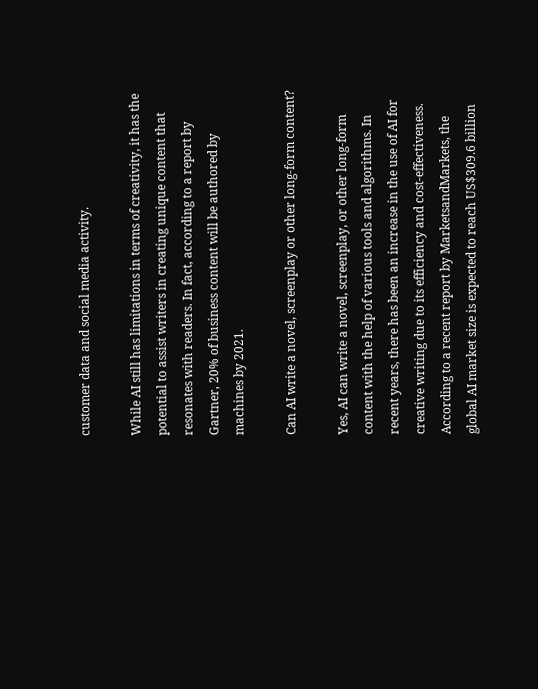customer data and social media activity.

While AI still has limitations in terms of creativity, it has the potential to assist writers in creating unique content that resonates with readers. In fact, according to a report by Gartner, 20% of business content will be authored by machines by 2021.

Can AI write a novel, screenplay or other long-form content?

Yes, AI can write a novel, screenplay, or other long-form content with the help of various tools and algorithms. In recent years, there has been an increase in the use of AI for creative writing due to its efficiency and cost-effectiveness. According to a recent report by MarketsandMarkets, the global AI market size is expected to reach US$309.6 billion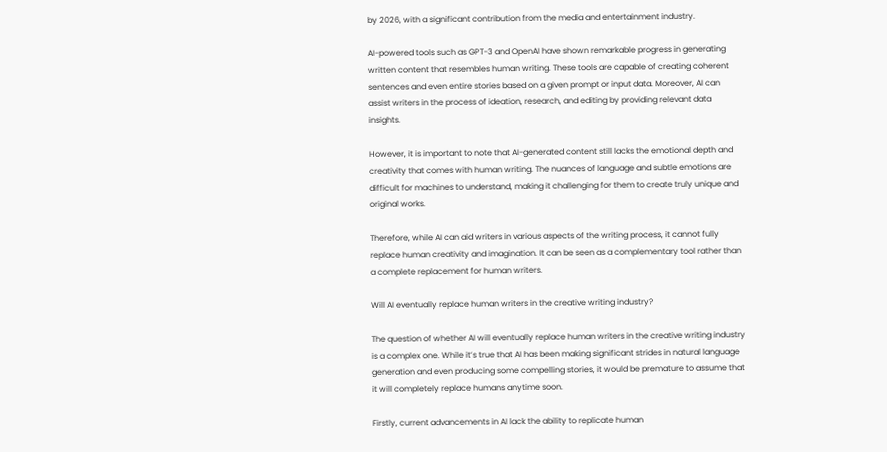by 2026, with a significant contribution from the media and entertainment industry.

AI-powered tools such as GPT-3 and OpenAI have shown remarkable progress in generating written content that resembles human writing. These tools are capable of creating coherent sentences and even entire stories based on a given prompt or input data. Moreover, AI can assist writers in the process of ideation, research, and editing by providing relevant data insights.

However, it is important to note that AI-generated content still lacks the emotional depth and creativity that comes with human writing. The nuances of language and subtle emotions are difficult for machines to understand, making it challenging for them to create truly unique and original works.

Therefore, while AI can aid writers in various aspects of the writing process, it cannot fully replace human creativity and imagination. It can be seen as a complementary tool rather than a complete replacement for human writers.

Will AI eventually replace human writers in the creative writing industry?

The question of whether AI will eventually replace human writers in the creative writing industry is a complex one. While it’s true that AI has been making significant strides in natural language generation and even producing some compelling stories, it would be premature to assume that it will completely replace humans anytime soon.

Firstly, current advancements in AI lack the ability to replicate human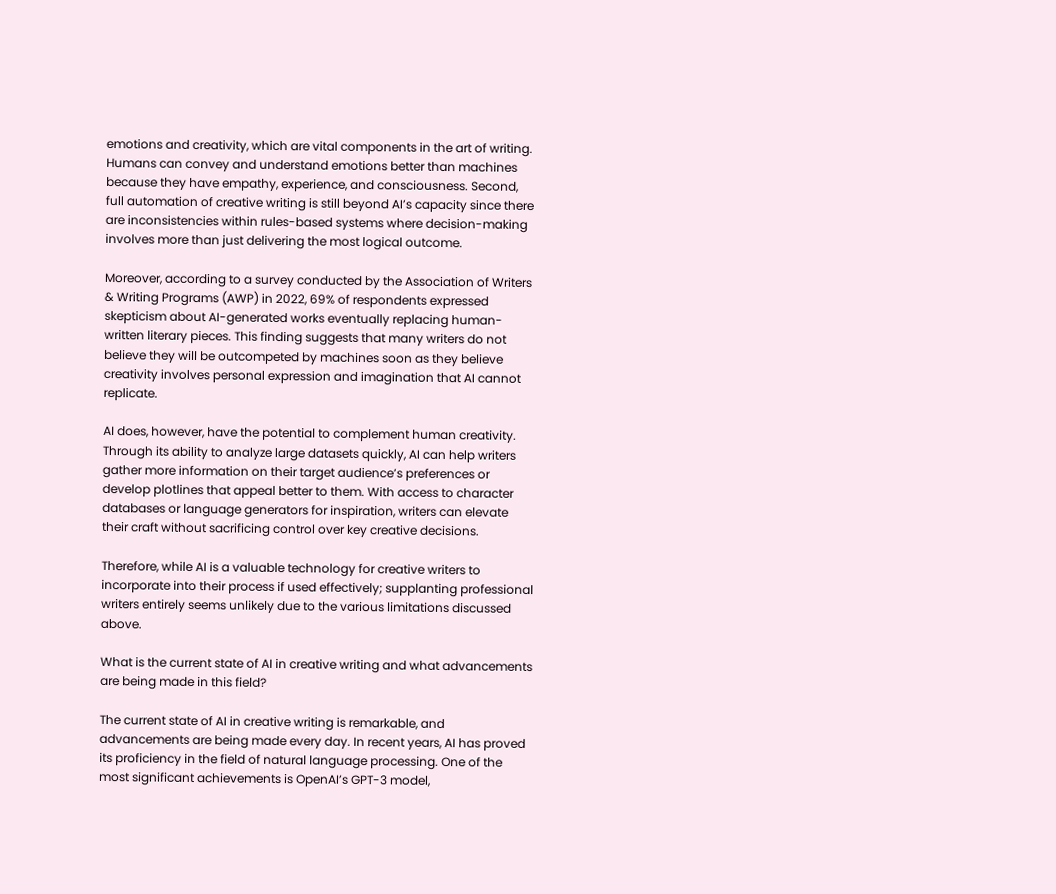emotions and creativity, which are vital components in the art of writing. Humans can convey and understand emotions better than machines because they have empathy, experience, and consciousness. Second, full automation of creative writing is still beyond AI’s capacity since there are inconsistencies within rules-based systems where decision-making involves more than just delivering the most logical outcome.

Moreover, according to a survey conducted by the Association of Writers & Writing Programs (AWP) in 2022, 69% of respondents expressed skepticism about AI-generated works eventually replacing human-written literary pieces. This finding suggests that many writers do not believe they will be outcompeted by machines soon as they believe creativity involves personal expression and imagination that AI cannot replicate.

AI does, however, have the potential to complement human creativity. Through its ability to analyze large datasets quickly, AI can help writers gather more information on their target audience’s preferences or develop plotlines that appeal better to them. With access to character databases or language generators for inspiration, writers can elevate their craft without sacrificing control over key creative decisions.

Therefore, while AI is a valuable technology for creative writers to incorporate into their process if used effectively; supplanting professional writers entirely seems unlikely due to the various limitations discussed above.

What is the current state of AI in creative writing and what advancements are being made in this field?

The current state of AI in creative writing is remarkable, and advancements are being made every day. In recent years, AI has proved its proficiency in the field of natural language processing. One of the most significant achievements is OpenAI’s GPT-3 model,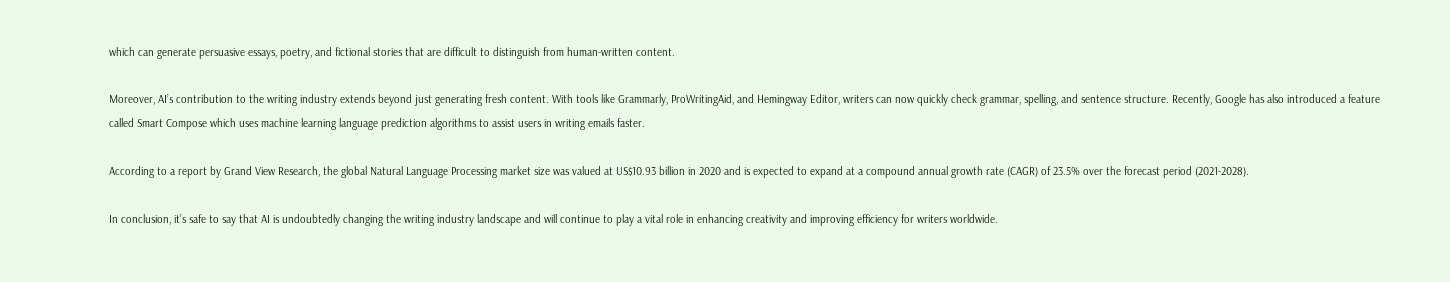which can generate persuasive essays, poetry, and fictional stories that are difficult to distinguish from human-written content.

Moreover, AI’s contribution to the writing industry extends beyond just generating fresh content. With tools like Grammarly, ProWritingAid, and Hemingway Editor, writers can now quickly check grammar, spelling, and sentence structure. Recently, Google has also introduced a feature called Smart Compose which uses machine learning language prediction algorithms to assist users in writing emails faster.

According to a report by Grand View Research, the global Natural Language Processing market size was valued at US$10.93 billion in 2020 and is expected to expand at a compound annual growth rate (CAGR) of 23.5% over the forecast period (2021-2028).

In conclusion, it’s safe to say that AI is undoubtedly changing the writing industry landscape and will continue to play a vital role in enhancing creativity and improving efficiency for writers worldwide.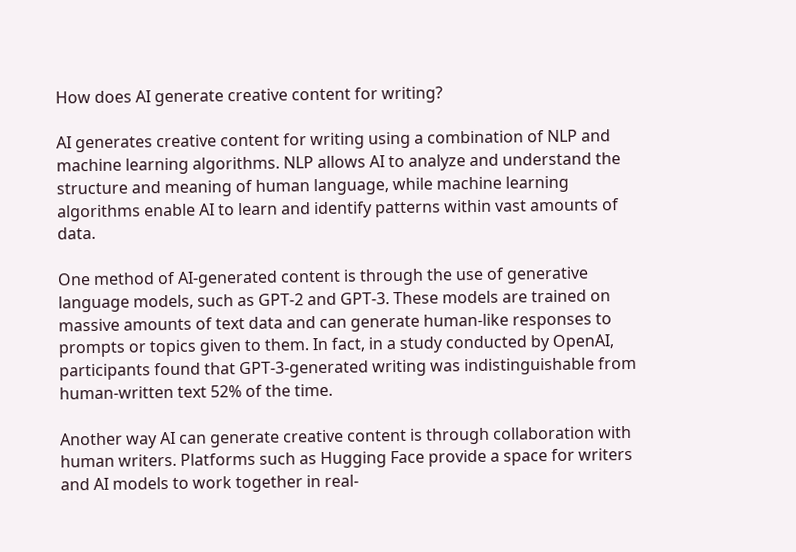How does AI generate creative content for writing?

AI generates creative content for writing using a combination of NLP and machine learning algorithms. NLP allows AI to analyze and understand the structure and meaning of human language, while machine learning algorithms enable AI to learn and identify patterns within vast amounts of data.

One method of AI-generated content is through the use of generative language models, such as GPT-2 and GPT-3. These models are trained on massive amounts of text data and can generate human-like responses to prompts or topics given to them. In fact, in a study conducted by OpenAI, participants found that GPT-3-generated writing was indistinguishable from human-written text 52% of the time.

Another way AI can generate creative content is through collaboration with human writers. Platforms such as Hugging Face provide a space for writers and AI models to work together in real-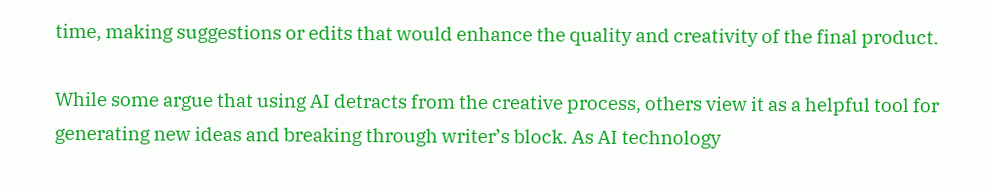time, making suggestions or edits that would enhance the quality and creativity of the final product.

While some argue that using AI detracts from the creative process, others view it as a helpful tool for generating new ideas and breaking through writer’s block. As AI technology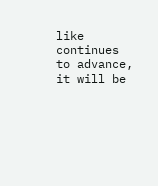like continues to advance, it will be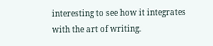interesting to see how it integrates with the art of writing.